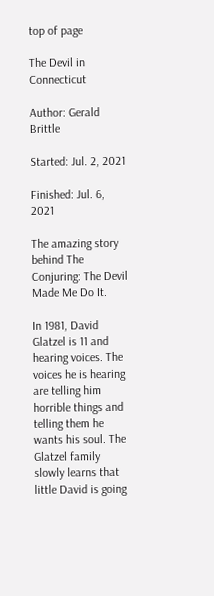top of page

The Devil in Connecticut

Author: Gerald Brittle

Started: Jul. 2, 2021

Finished: Jul. 6, 2021

The amazing story behind The Conjuring: The Devil Made Me Do It.

In 1981, David Glatzel is 11 and hearing voices. The voices he is hearing are telling him horrible things and telling them he wants his soul. The Glatzel family slowly learns that little David is going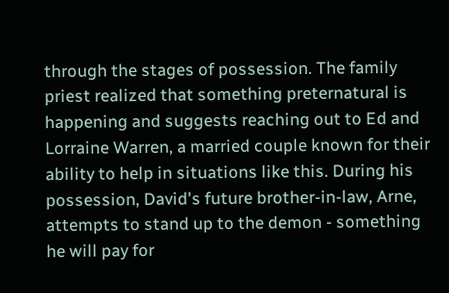through the stages of possession. The family priest realized that something preternatural is happening and suggests reaching out to Ed and Lorraine Warren, a married couple known for their ability to help in situations like this. During his possession, David's future brother-in-law, Arne, attempts to stand up to the demon - something he will pay for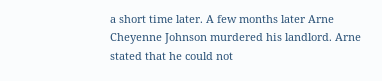a short time later. A few months later Arne Cheyenne Johnson murdered his landlord. Arne stated that he could not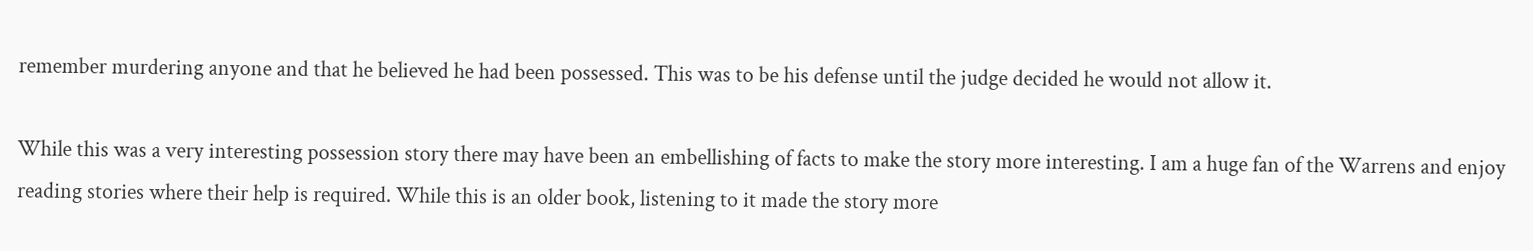remember murdering anyone and that he believed he had been possessed. This was to be his defense until the judge decided he would not allow it.

While this was a very interesting possession story there may have been an embellishing of facts to make the story more interesting. I am a huge fan of the Warrens and enjoy reading stories where their help is required. While this is an older book, listening to it made the story more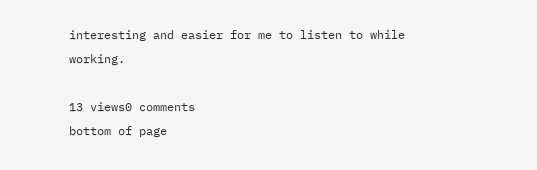interesting and easier for me to listen to while working.

13 views0 comments
bottom of page